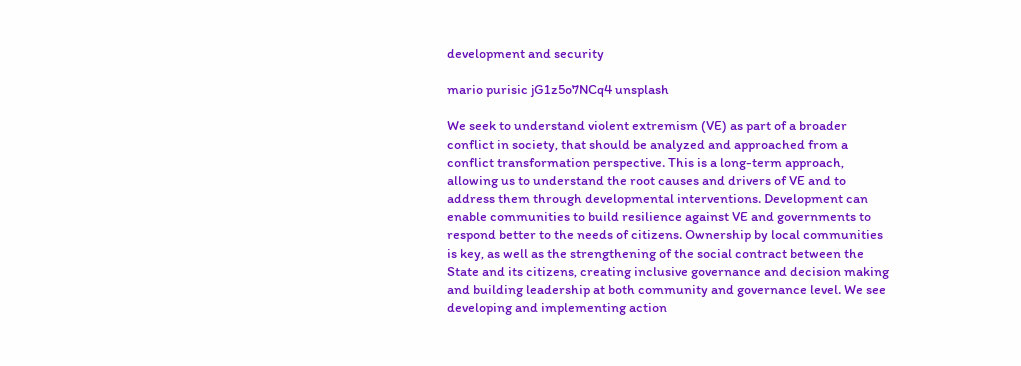development and security

mario purisic jG1z5o7NCq4 unsplash

We seek to understand violent extremism (VE) as part of a broader conflict in society, that should be analyzed and approached from a conflict transformation perspective. This is a long-term approach, allowing us to understand the root causes and drivers of VE and to address them through developmental interventions. Development can enable communities to build resilience against VE and governments to respond better to the needs of citizens. Ownership by local communities is key, as well as the strengthening of the social contract between the State and its citizens, creating inclusive governance and decision making and building leadership at both community and governance level. We see developing and implementing action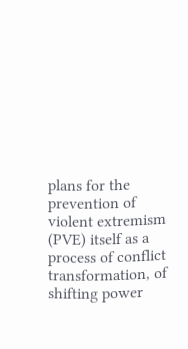plans for the prevention of violent extremism (PVE) itself as a process of conflict transformation, of shifting power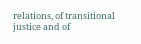relations, of transitional justice and of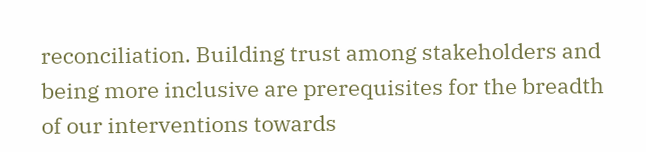reconciliation. Building trust among stakeholders and being more inclusive are prerequisites for the breadth of our interventions towards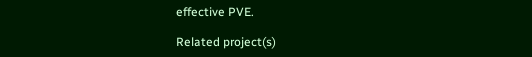effective PVE.

Related project(s)